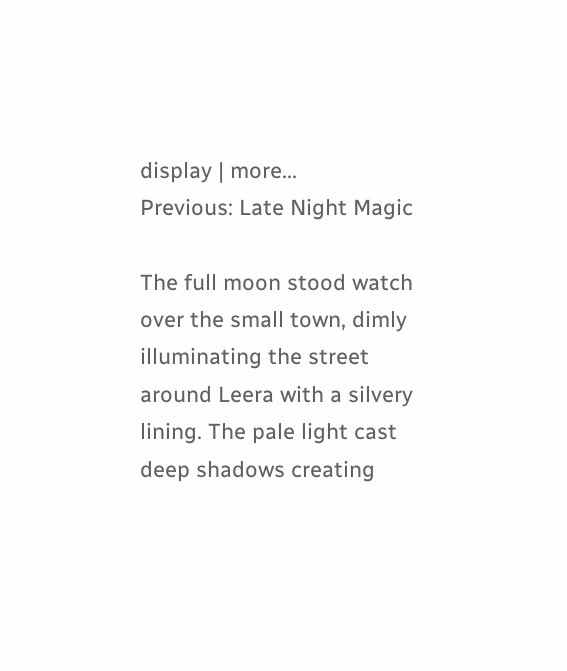display | more...
Previous: Late Night Magic

The full moon stood watch over the small town, dimly illuminating the street around Leera with a silvery lining. The pale light cast deep shadows creating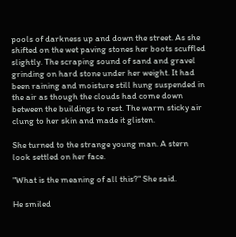pools of darkness up and down the street. As she shifted on the wet paving stones her boots scuffled slightly. The scraping sound of sand and gravel grinding on hard stone under her weight. It had been raining and moisture still hung suspended in the air as though the clouds had come down between the buildings to rest. The warm sticky air clung to her skin and made it glisten.

She turned to the strange young man. A stern look settled on her face.

"What is the meaning of all this?" She said.

He smiled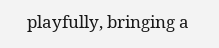playfully, bringing a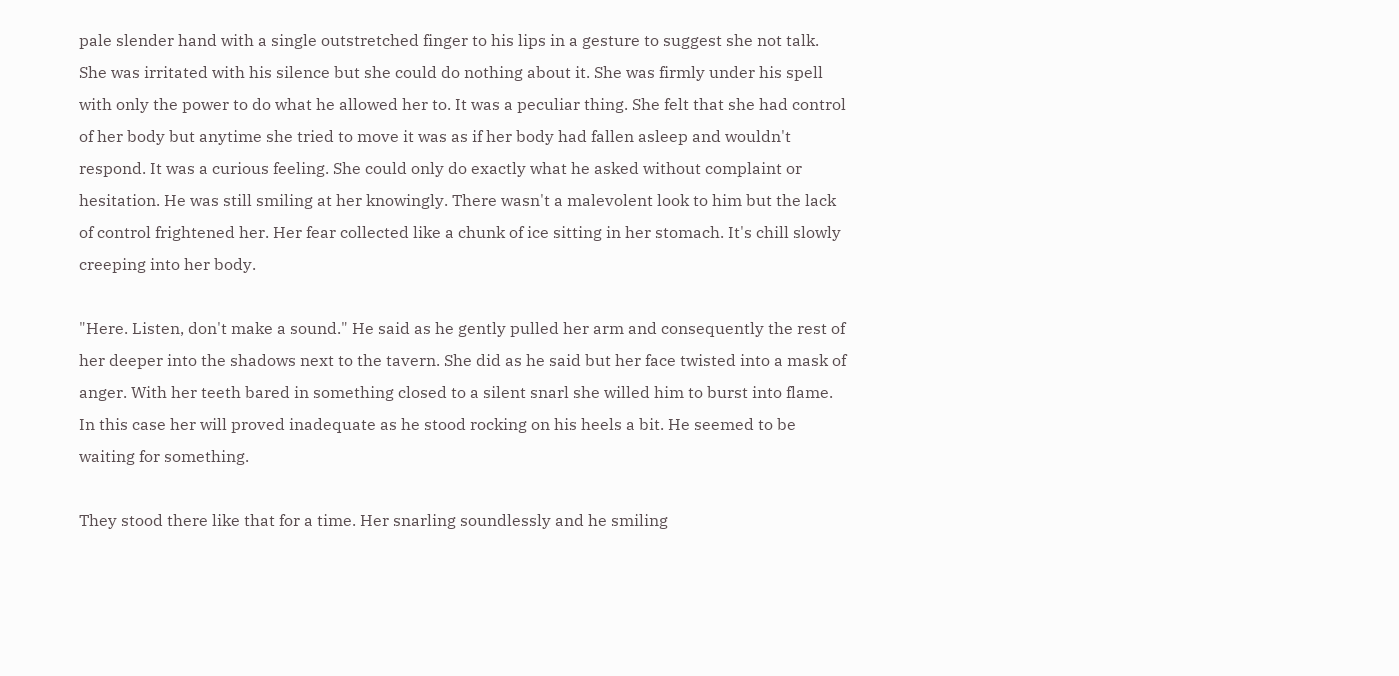pale slender hand with a single outstretched finger to his lips in a gesture to suggest she not talk. She was irritated with his silence but she could do nothing about it. She was firmly under his spell with only the power to do what he allowed her to. It was a peculiar thing. She felt that she had control of her body but anytime she tried to move it was as if her body had fallen asleep and wouldn't respond. It was a curious feeling. She could only do exactly what he asked without complaint or hesitation. He was still smiling at her knowingly. There wasn't a malevolent look to him but the lack of control frightened her. Her fear collected like a chunk of ice sitting in her stomach. It's chill slowly creeping into her body.

"Here. Listen, don't make a sound." He said as he gently pulled her arm and consequently the rest of her deeper into the shadows next to the tavern. She did as he said but her face twisted into a mask of anger. With her teeth bared in something closed to a silent snarl she willed him to burst into flame. In this case her will proved inadequate as he stood rocking on his heels a bit. He seemed to be waiting for something.

They stood there like that for a time. Her snarling soundlessly and he smiling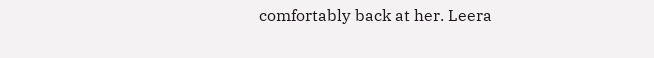comfortably back at her. Leera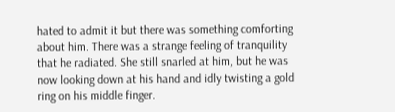hated to admit it but there was something comforting about him. There was a strange feeling of tranquility that he radiated. She still snarled at him, but he was now looking down at his hand and idly twisting a gold ring on his middle finger.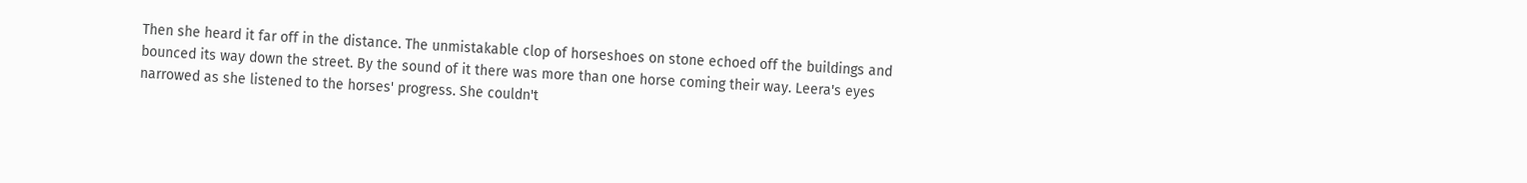Then she heard it far off in the distance. The unmistakable clop of horseshoes on stone echoed off the buildings and bounced its way down the street. By the sound of it there was more than one horse coming their way. Leera's eyes narrowed as she listened to the horses' progress. She couldn't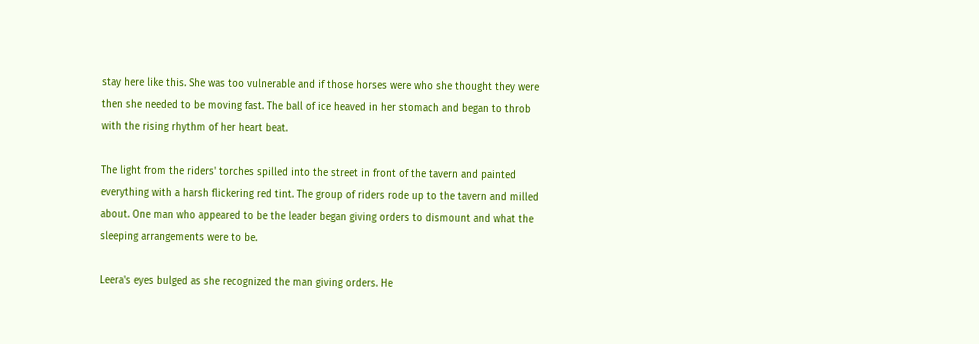stay here like this. She was too vulnerable and if those horses were who she thought they were then she needed to be moving fast. The ball of ice heaved in her stomach and began to throb with the rising rhythm of her heart beat.

The light from the riders' torches spilled into the street in front of the tavern and painted everything with a harsh flickering red tint. The group of riders rode up to the tavern and milled about. One man who appeared to be the leader began giving orders to dismount and what the sleeping arrangements were to be.

Leera's eyes bulged as she recognized the man giving orders. He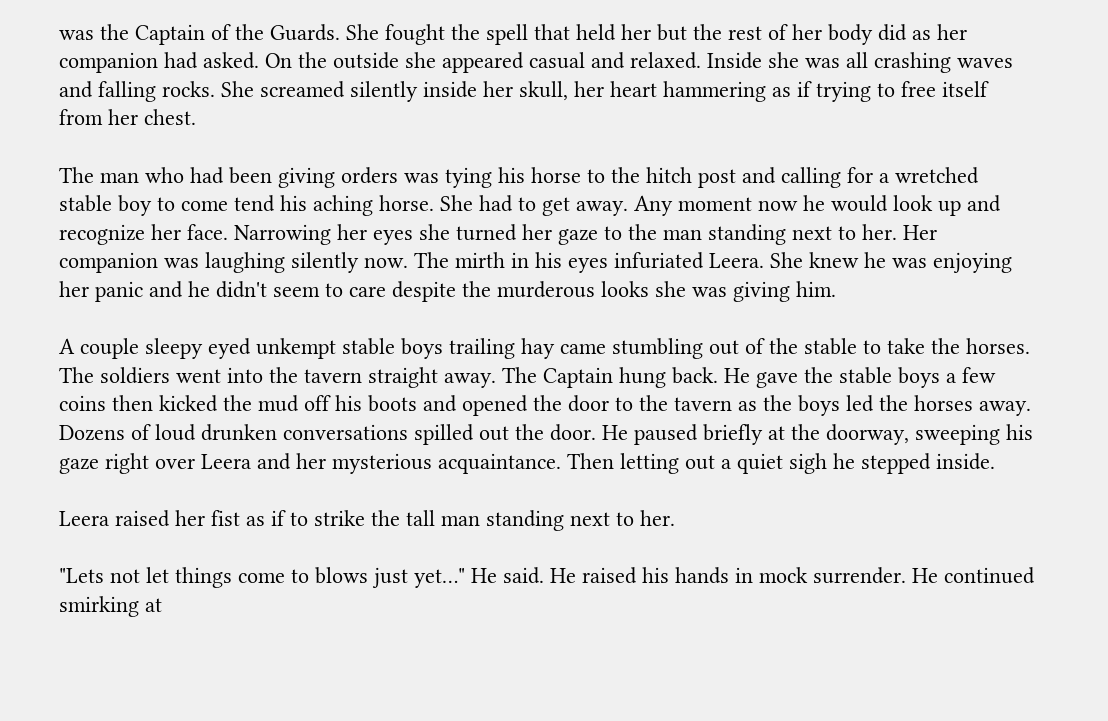was the Captain of the Guards. She fought the spell that held her but the rest of her body did as her companion had asked. On the outside she appeared casual and relaxed. Inside she was all crashing waves and falling rocks. She screamed silently inside her skull, her heart hammering as if trying to free itself from her chest.

The man who had been giving orders was tying his horse to the hitch post and calling for a wretched stable boy to come tend his aching horse. She had to get away. Any moment now he would look up and recognize her face. Narrowing her eyes she turned her gaze to the man standing next to her. Her companion was laughing silently now. The mirth in his eyes infuriated Leera. She knew he was enjoying her panic and he didn't seem to care despite the murderous looks she was giving him.

A couple sleepy eyed unkempt stable boys trailing hay came stumbling out of the stable to take the horses. The soldiers went into the tavern straight away. The Captain hung back. He gave the stable boys a few coins then kicked the mud off his boots and opened the door to the tavern as the boys led the horses away. Dozens of loud drunken conversations spilled out the door. He paused briefly at the doorway, sweeping his gaze right over Leera and her mysterious acquaintance. Then letting out a quiet sigh he stepped inside.

Leera raised her fist as if to strike the tall man standing next to her.

"Lets not let things come to blows just yet…" He said. He raised his hands in mock surrender. He continued smirking at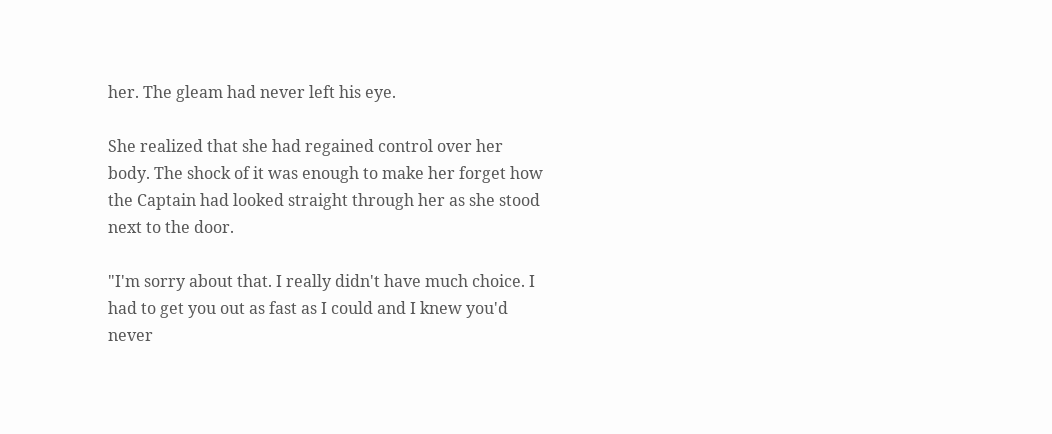her. The gleam had never left his eye.

She realized that she had regained control over her body. The shock of it was enough to make her forget how the Captain had looked straight through her as she stood next to the door.

"I'm sorry about that. I really didn't have much choice. I had to get you out as fast as I could and I knew you'd never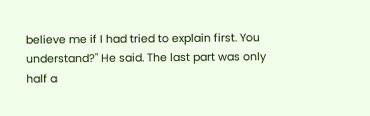believe me if I had tried to explain first. You understand?" He said. The last part was only half a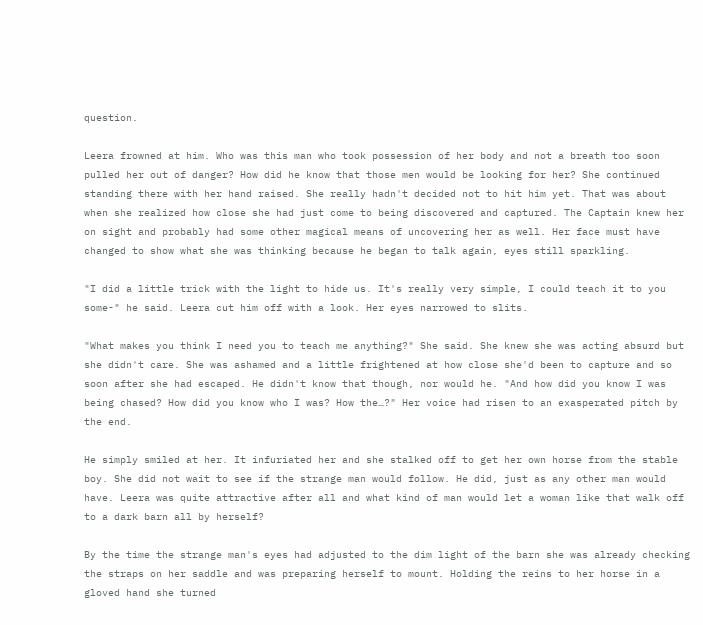question.

Leera frowned at him. Who was this man who took possession of her body and not a breath too soon pulled her out of danger? How did he know that those men would be looking for her? She continued standing there with her hand raised. She really hadn't decided not to hit him yet. That was about when she realized how close she had just come to being discovered and captured. The Captain knew her on sight and probably had some other magical means of uncovering her as well. Her face must have changed to show what she was thinking because he began to talk again, eyes still sparkling.

"I did a little trick with the light to hide us. It's really very simple, I could teach it to you some-" he said. Leera cut him off with a look. Her eyes narrowed to slits.

"What makes you think I need you to teach me anything?" She said. She knew she was acting absurd but she didn't care. She was ashamed and a little frightened at how close she'd been to capture and so soon after she had escaped. He didn't know that though, nor would he. "And how did you know I was being chased? How did you know who I was? How the…?" Her voice had risen to an exasperated pitch by the end.

He simply smiled at her. It infuriated her and she stalked off to get her own horse from the stable boy. She did not wait to see if the strange man would follow. He did, just as any other man would have. Leera was quite attractive after all and what kind of man would let a woman like that walk off to a dark barn all by herself?

By the time the strange man's eyes had adjusted to the dim light of the barn she was already checking the straps on her saddle and was preparing herself to mount. Holding the reins to her horse in a gloved hand she turned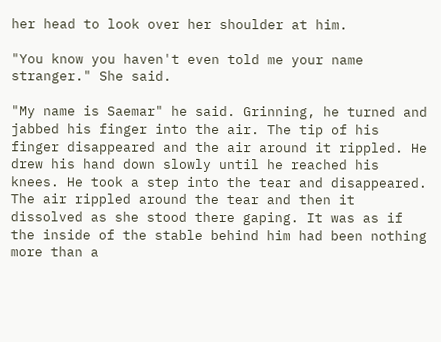her head to look over her shoulder at him.

"You know you haven't even told me your name stranger." She said.

"My name is Saemar" he said. Grinning, he turned and jabbed his finger into the air. The tip of his finger disappeared and the air around it rippled. He drew his hand down slowly until he reached his knees. He took a step into the tear and disappeared. The air rippled around the tear and then it dissolved as she stood there gaping. It was as if the inside of the stable behind him had been nothing more than a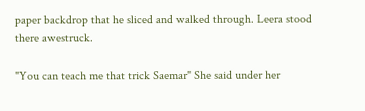paper backdrop that he sliced and walked through. Leera stood there awestruck.

"You can teach me that trick Saemar" She said under her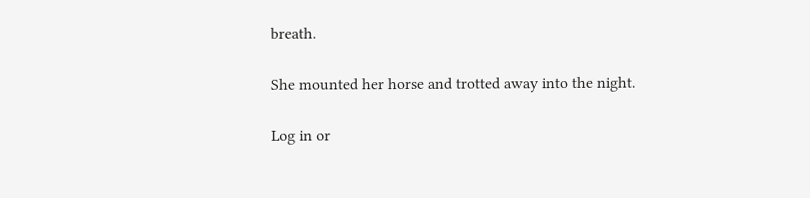breath.

She mounted her horse and trotted away into the night.

Log in or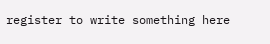register to write something here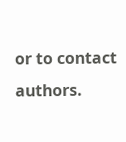or to contact authors.